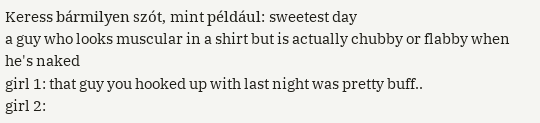Keress bármilyen szót, mint például: sweetest day
a guy who looks muscular in a shirt but is actually chubby or flabby when he's naked
girl 1: that guy you hooked up with last night was pretty buff..
girl 2: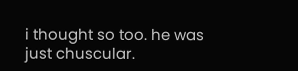i thought so too. he was just chuscular.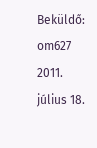Beküldő: om627 2011. július 18.